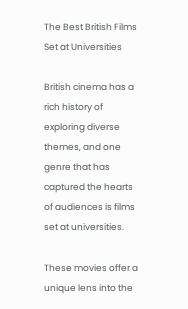The Best British Films Set at Universities

British cinema has a rich history of exploring diverse themes, and one genre that has captured the hearts of audiences is films set at universities.

These movies offer a unique lens into the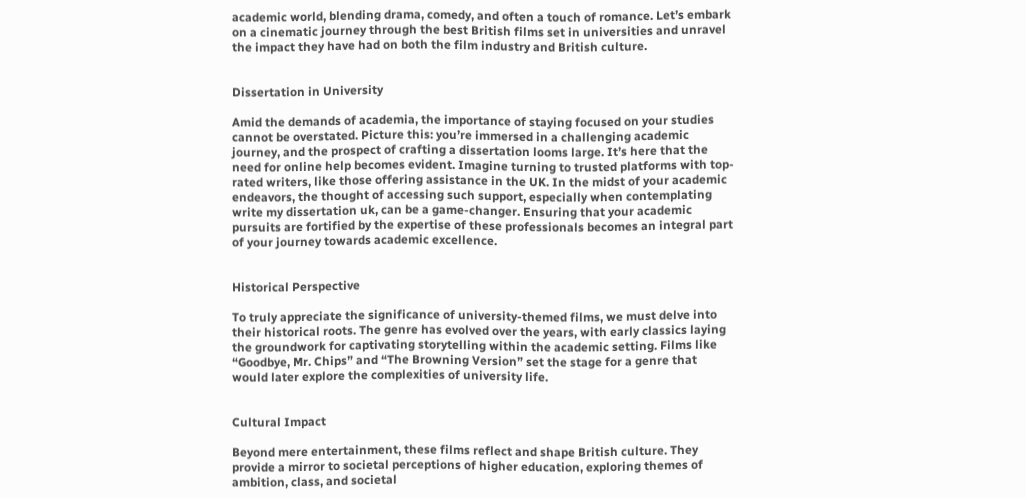academic world, blending drama, comedy, and often a touch of romance. Let’s embark on a cinematic journey through the best British films set in universities and unravel the impact they have had on both the film industry and British culture.


Dissertation in University

Amid the demands of academia, the importance of staying focused on your studies cannot be overstated. Picture this: you’re immersed in a challenging academic journey, and the prospect of crafting a dissertation looms large. It’s here that the need for online help becomes evident. Imagine turning to trusted platforms with top-rated writers, like those offering assistance in the UK. In the midst of your academic endeavors, the thought of accessing such support, especially when contemplating write my dissertation uk, can be a game-changer. Ensuring that your academic pursuits are fortified by the expertise of these professionals becomes an integral part of your journey towards academic excellence.


Historical Perspective

To truly appreciate the significance of university-themed films, we must delve into their historical roots. The genre has evolved over the years, with early classics laying the groundwork for captivating storytelling within the academic setting. Films like “Goodbye, Mr. Chips” and “The Browning Version” set the stage for a genre that would later explore the complexities of university life.


Cultural Impact

Beyond mere entertainment, these films reflect and shape British culture. They provide a mirror to societal perceptions of higher education, exploring themes of ambition, class, and societal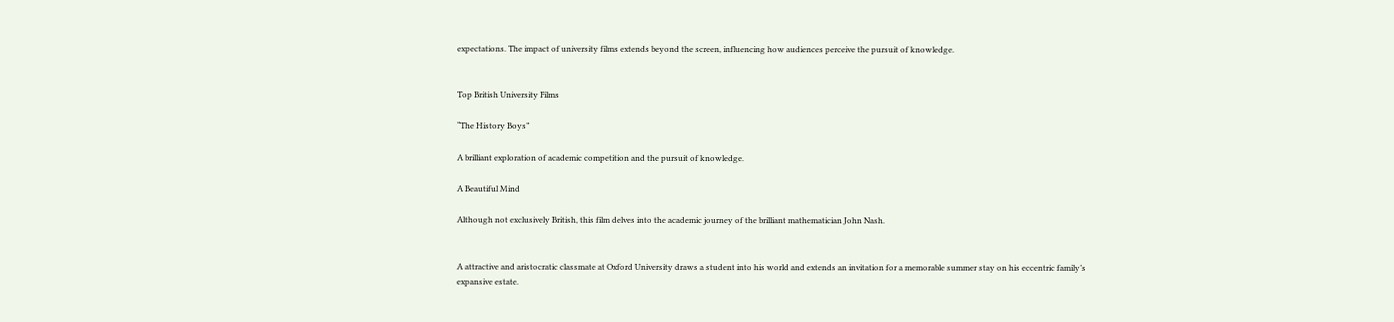expectations. The impact of university films extends beyond the screen, influencing how audiences perceive the pursuit of knowledge.


Top British University Films

“The History Boys”

A brilliant exploration of academic competition and the pursuit of knowledge.

A Beautiful Mind

Although not exclusively British, this film delves into the academic journey of the brilliant mathematician John Nash.


A attractive and aristocratic classmate at Oxford University draws a student into his world and extends an invitation for a memorable summer stay on his eccentric family’s expansive estate.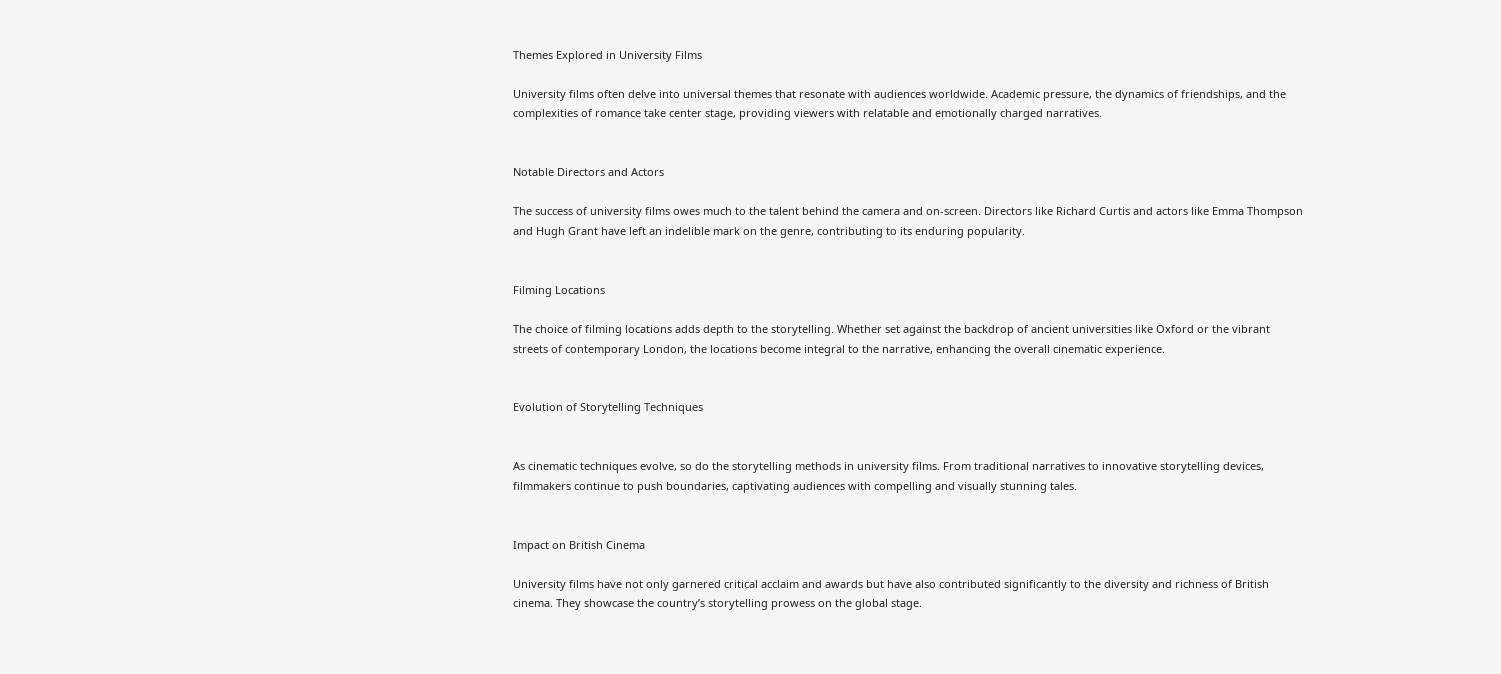Themes Explored in University Films

University films often delve into universal themes that resonate with audiences worldwide. Academic pressure, the dynamics of friendships, and the complexities of romance take center stage, providing viewers with relatable and emotionally charged narratives.


Notable Directors and Actors

The success of university films owes much to the talent behind the camera and on-screen. Directors like Richard Curtis and actors like Emma Thompson and Hugh Grant have left an indelible mark on the genre, contributing to its enduring popularity.


Filming Locations

The choice of filming locations adds depth to the storytelling. Whether set against the backdrop of ancient universities like Oxford or the vibrant streets of contemporary London, the locations become integral to the narrative, enhancing the overall cinematic experience.


Evolution of Storytelling Techniques


As cinematic techniques evolve, so do the storytelling methods in university films. From traditional narratives to innovative storytelling devices, filmmakers continue to push boundaries, captivating audiences with compelling and visually stunning tales.


Impact on British Cinema

University films have not only garnered critical acclaim and awards but have also contributed significantly to the diversity and richness of British cinema. They showcase the country’s storytelling prowess on the global stage.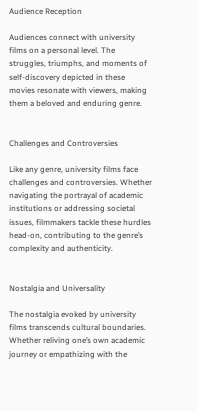Audience Reception

Audiences connect with university films on a personal level. The struggles, triumphs, and moments of self-discovery depicted in these movies resonate with viewers, making them a beloved and enduring genre.


Challenges and Controversies

Like any genre, university films face challenges and controversies. Whether navigating the portrayal of academic institutions or addressing societal issues, filmmakers tackle these hurdles head-on, contributing to the genre’s complexity and authenticity.


Nostalgia and Universality

The nostalgia evoked by university films transcends cultural boundaries. Whether reliving one’s own academic journey or empathizing with the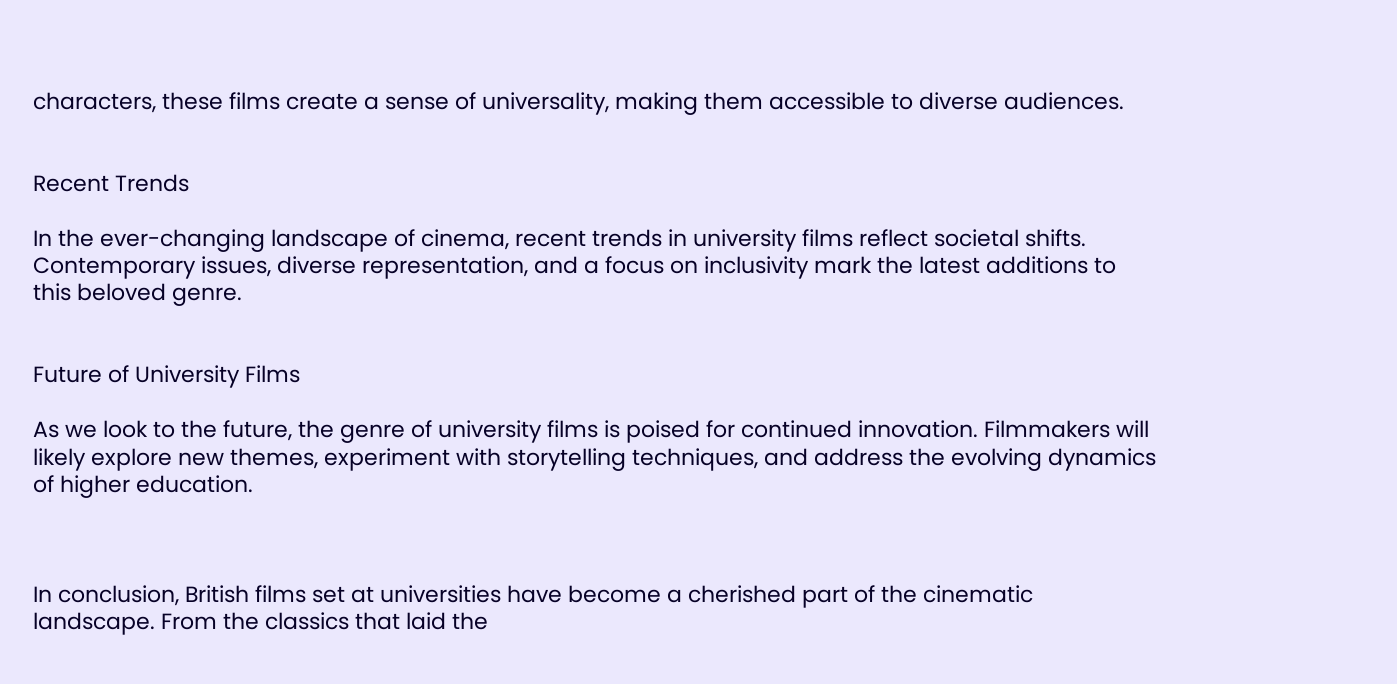characters, these films create a sense of universality, making them accessible to diverse audiences.


Recent Trends

In the ever-changing landscape of cinema, recent trends in university films reflect societal shifts. Contemporary issues, diverse representation, and a focus on inclusivity mark the latest additions to this beloved genre.


Future of University Films

As we look to the future, the genre of university films is poised for continued innovation. Filmmakers will likely explore new themes, experiment with storytelling techniques, and address the evolving dynamics of higher education.



In conclusion, British films set at universities have become a cherished part of the cinematic landscape. From the classics that laid the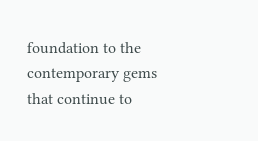foundation to the contemporary gems that continue to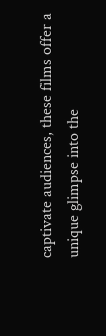captivate audiences, these films offer a unique glimpse into the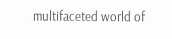multifaceted world of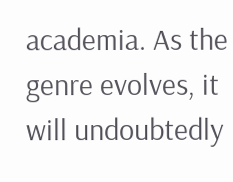academia. As the genre evolves, it will undoubtedly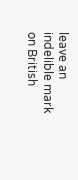leave an indelible mark on British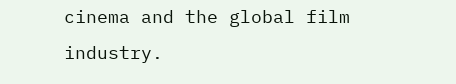cinema and the global film industry.